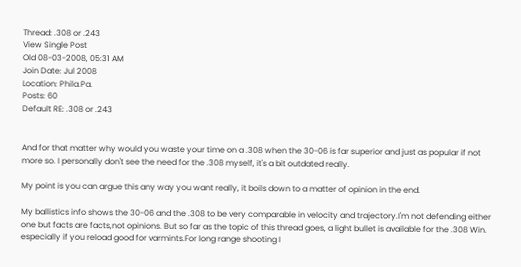Thread: .308 or .243
View Single Post
Old 08-03-2008, 05:31 AM
Join Date: Jul 2008
Location: Phila.Pa.
Posts: 60
Default RE: .308 or .243


And for that matter why would you waste your time on a .308 when the 30-06 is far superior and just as popular if not more so. I personally don't see the need for the .308 myself, it's a bit outdated really.

My point is you can argue this any way you want really, it boils down to a matter of opinion in the end.

My ballistics info shows the 30-06 and the .308 to be very comparable in velocity and trajectory.I'm not defending either one but facts are facts,not opinions. But so far as the topic of this thread goes, a light bullet is available for the .308 Win. especially if you reload good for varmints.For long range shooting I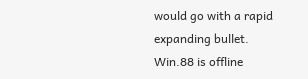would go with a rapid expanding bullet.
Win.88 is offline